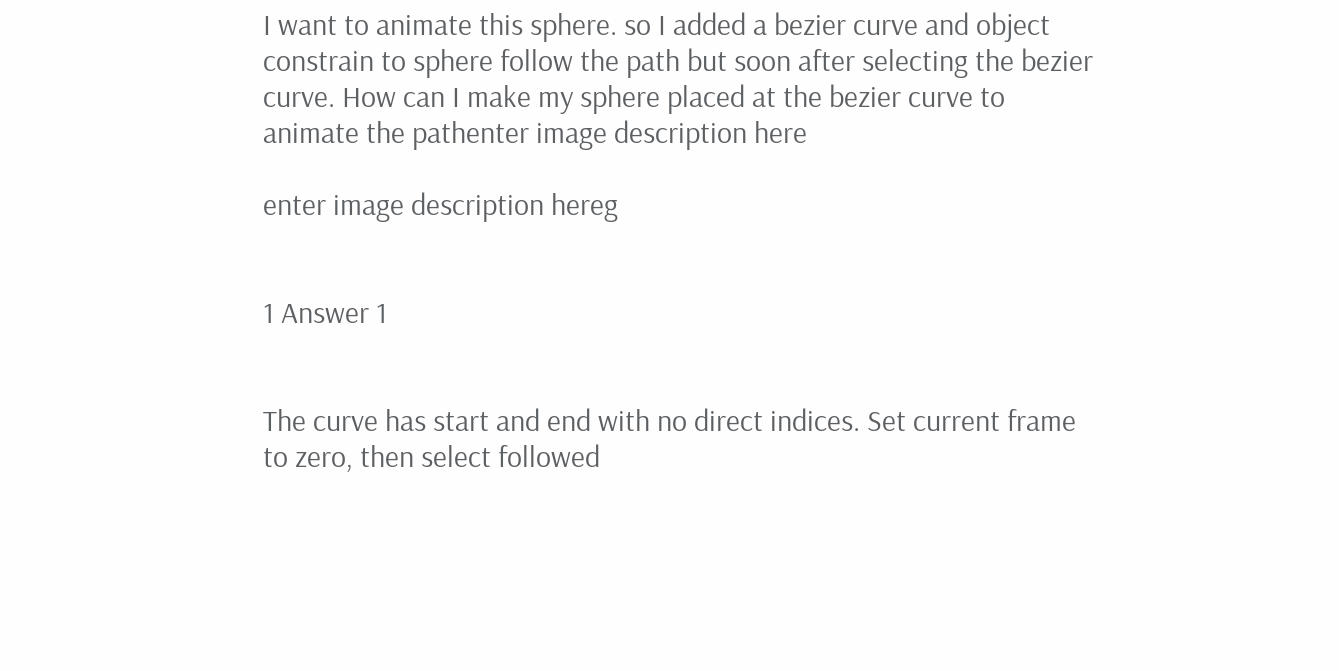I want to animate this sphere. so I added a bezier curve and object constrain to sphere follow the path but soon after selecting the bezier curve. How can I make my sphere placed at the bezier curve to animate the pathenter image description here

enter image description hereg


1 Answer 1


The curve has start and end with no direct indices. Set current frame to zero, then select followed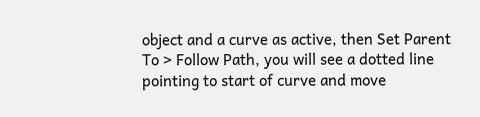object and a curve as active, then Set Parent To > Follow Path, you will see a dotted line pointing to start of curve and move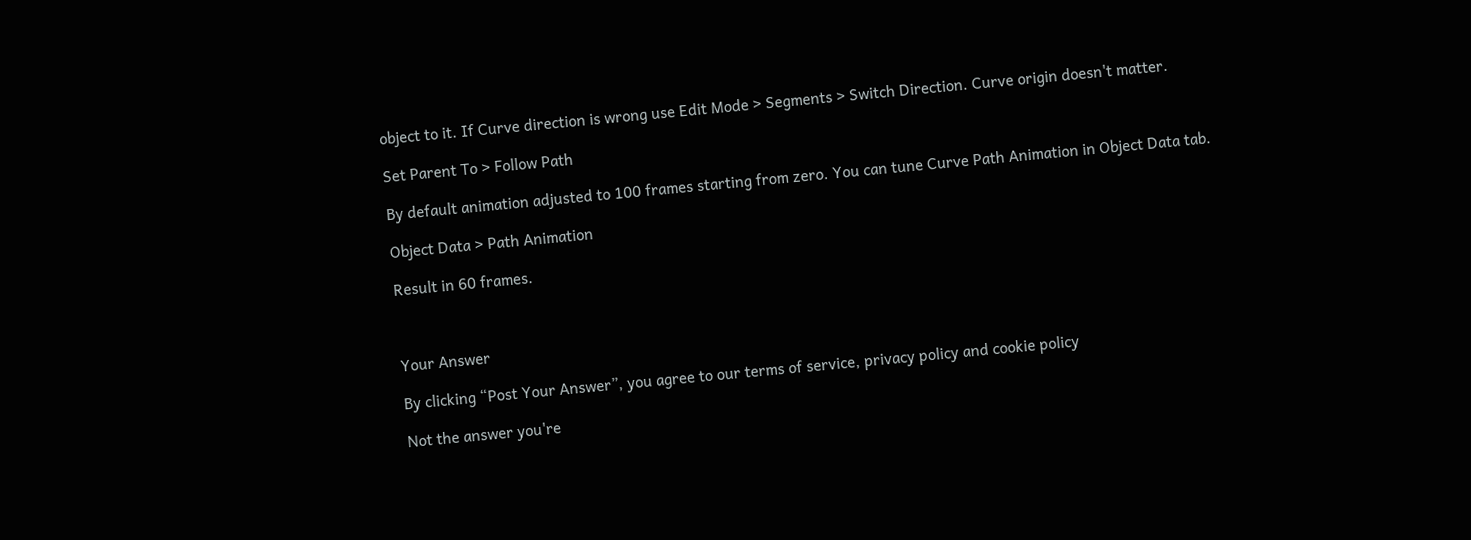object to it. If Curve direction is wrong use Edit Mode > Segments > Switch Direction. Curve origin doesn't matter.

Set Parent To > Follow Path

By default animation adjusted to 100 frames starting from zero. You can tune Curve Path Animation in Object Data tab.

Object Data > Path Animation

Result in 60 frames.



Your Answer

By clicking “Post Your Answer”, you agree to our terms of service, privacy policy and cookie policy

Not the answer you're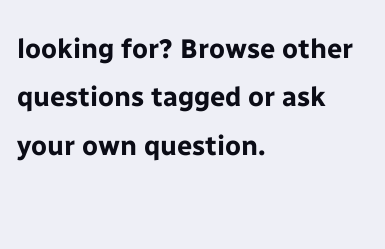looking for? Browse other questions tagged or ask your own question.